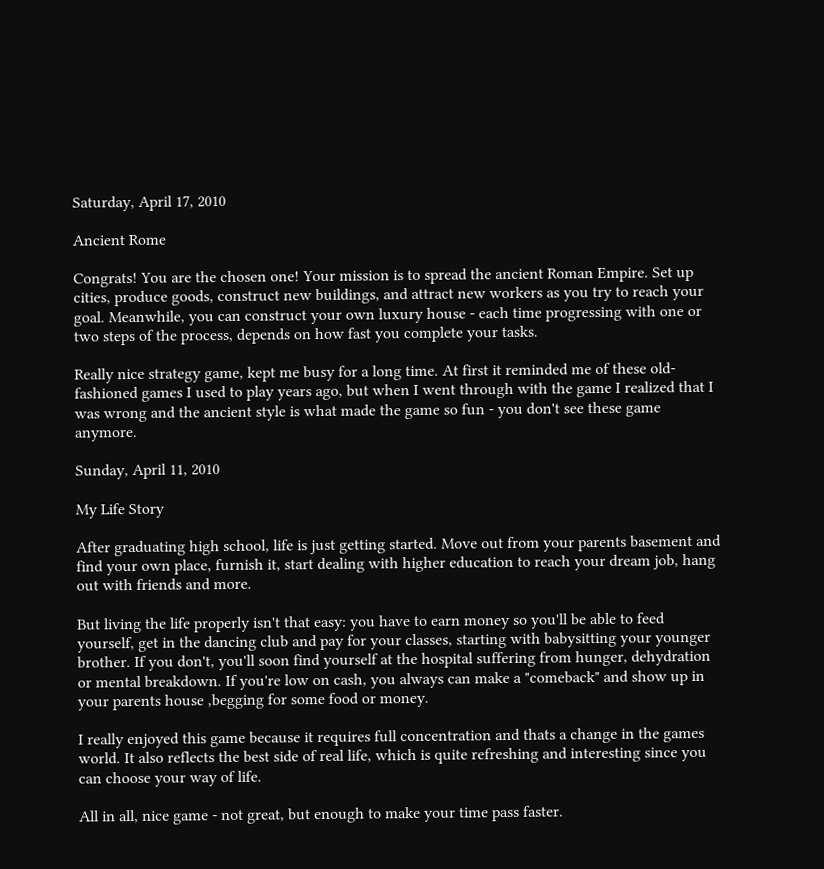Saturday, April 17, 2010

Ancient Rome

Congrats! You are the chosen one! Your mission is to spread the ancient Roman Empire. Set up cities, produce goods, construct new buildings, and attract new workers as you try to reach your goal. Meanwhile, you can construct your own luxury house - each time progressing with one or two steps of the process, depends on how fast you complete your tasks.

Really nice strategy game, kept me busy for a long time. At first it reminded me of these old-fashioned games I used to play years ago, but when I went through with the game I realized that I was wrong and the ancient style is what made the game so fun - you don't see these game anymore.

Sunday, April 11, 2010

My Life Story

After graduating high school, life is just getting started. Move out from your parents basement and find your own place, furnish it, start dealing with higher education to reach your dream job, hang out with friends and more.

But living the life properly isn't that easy: you have to earn money so you'll be able to feed yourself, get in the dancing club and pay for your classes, starting with babysitting your younger brother. If you don't, you'll soon find yourself at the hospital suffering from hunger, dehydration or mental breakdown. If you're low on cash, you always can make a "comeback" and show up in your parents house ,begging for some food or money.

I really enjoyed this game because it requires full concentration and thats a change in the games world. It also reflects the best side of real life, which is quite refreshing and interesting since you can choose your way of life.

All in all, nice game - not great, but enough to make your time pass faster.